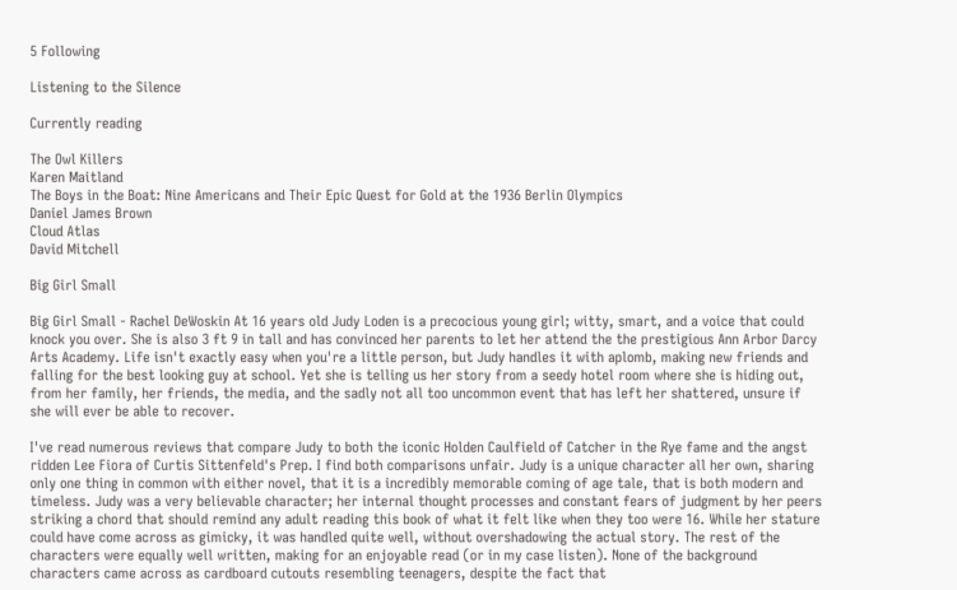5 Following

Listening to the Silence

Currently reading

The Owl Killers
Karen Maitland
The Boys in the Boat: Nine Americans and Their Epic Quest for Gold at the 1936 Berlin Olympics
Daniel James Brown
Cloud Atlas
David Mitchell

Big Girl Small

Big Girl Small - Rachel DeWoskin At 16 years old Judy Loden is a precocious young girl; witty, smart, and a voice that could knock you over. She is also 3 ft 9 in tall and has convinced her parents to let her attend the the prestigious Ann Arbor Darcy Arts Academy. Life isn't exactly easy when you're a little person, but Judy handles it with aplomb, making new friends and falling for the best looking guy at school. Yet she is telling us her story from a seedy hotel room where she is hiding out, from her family, her friends, the media, and the sadly not all too uncommon event that has left her shattered, unsure if she will ever be able to recover.

I've read numerous reviews that compare Judy to both the iconic Holden Caulfield of Catcher in the Rye fame and the angst ridden Lee Fiora of Curtis Sittenfeld's Prep. I find both comparisons unfair. Judy is a unique character all her own, sharing only one thing in common with either novel, that it is a incredibly memorable coming of age tale, that is both modern and timeless. Judy was a very believable character; her internal thought processes and constant fears of judgment by her peers striking a chord that should remind any adult reading this book of what it felt like when they too were 16. While her stature could have come across as gimicky, it was handled quite well, without overshadowing the actual story. The rest of the characters were equally well written, making for an enjoyable read (or in my case listen). None of the background characters came across as cardboard cutouts resembling teenagers, despite the fact that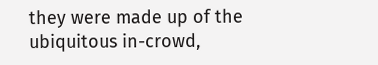they were made up of the ubiquitous in-crowd,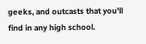geeks, and outcasts that you'll find in any high school.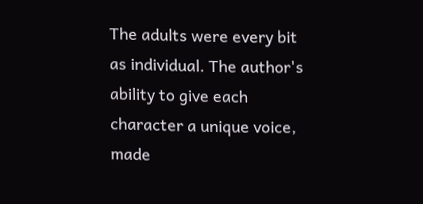The adults were every bit as individual. The author's ability to give each character a unique voice, made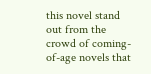this novel stand out from the crowd of coming-of-age novels that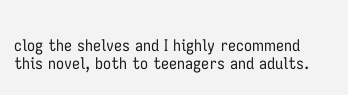clog the shelves and I highly recommend this novel, both to teenagers and adults.